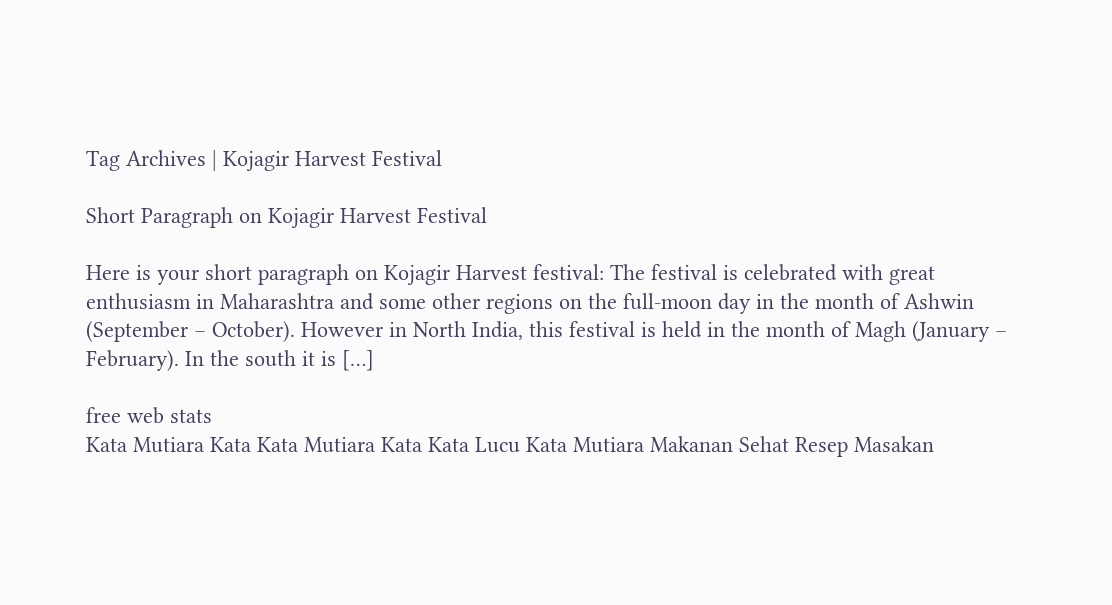Tag Archives | Kojagir Harvest Festival

Short Paragraph on Kojagir Harvest Festival

Here is your short paragraph on Kojagir Harvest festival: The festival is celebrated with great enthusiasm in Maharashtra and some other regions on the full-moon day in the month of Ashwin (September – October). However in North India, this festival is held in the month of Magh (January – February). In the south it is […]

free web stats
Kata Mutiara Kata Kata Mutiara Kata Kata Lucu Kata Mutiara Makanan Sehat Resep Masakan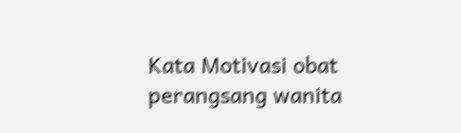Kata Motivasi obat perangsang wanita